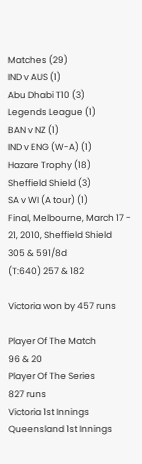Matches (29)
IND v AUS (1)
Abu Dhabi T10 (3)
Legends League (1)
BAN v NZ (1)
IND v ENG (W-A) (1)
Hazare Trophy (18)
Sheffield Shield (3)
SA v WI (A tour) (1)
Final, Melbourne, March 17 - 21, 2010, Sheffield Shield
305 & 591/8d
(T:640) 257 & 182

Victoria won by 457 runs

Player Of The Match
96 & 20
Player Of The Series
827 runs
Victoria 1st Innings
Queensland 1st Innings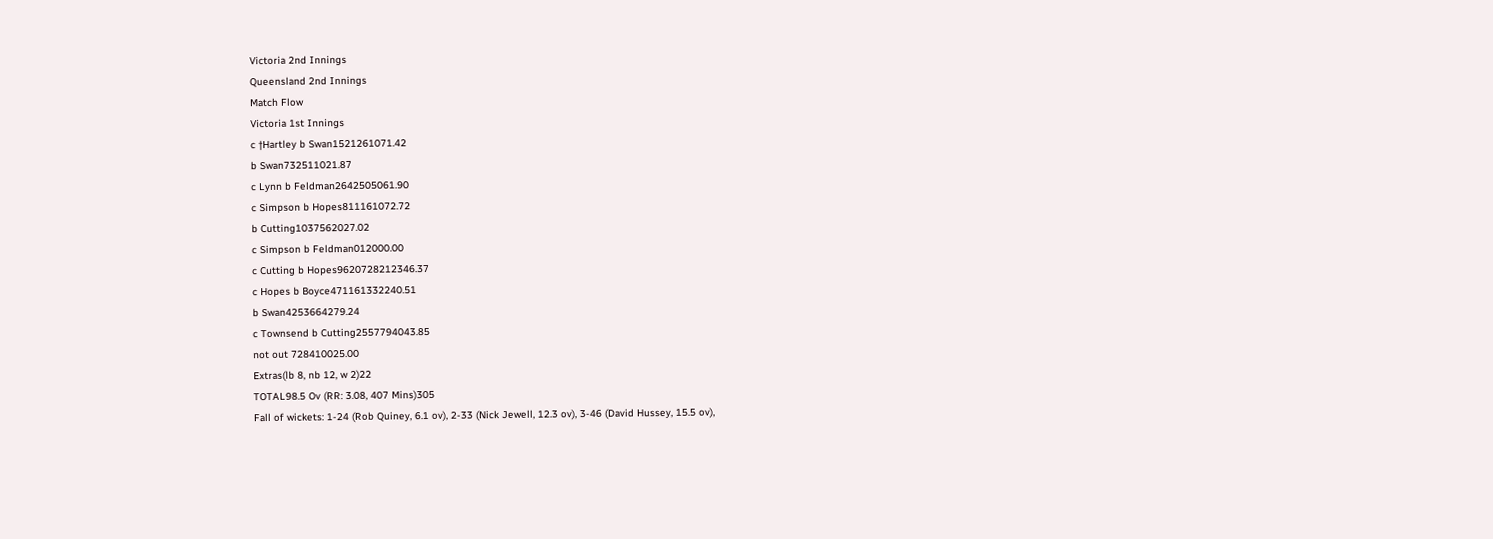Victoria 2nd Innings
Queensland 2nd Innings
Match Flow
Victoria 1st Innings
c †Hartley b Swan1521261071.42
b Swan732511021.87
c Lynn b Feldman2642505061.90
c Simpson b Hopes811161072.72
b Cutting1037562027.02
c Simpson b Feldman012000.00
c Cutting b Hopes9620728212346.37
c Hopes b Boyce471161332240.51
b Swan4253664279.24
c Townsend b Cutting2557794043.85
not out 728410025.00
Extras(lb 8, nb 12, w 2)22
TOTAL98.5 Ov (RR: 3.08, 407 Mins)305
Fall of wickets: 1-24 (Rob Quiney, 6.1 ov), 2-33 (Nick Jewell, 12.3 ov), 3-46 (David Hussey, 15.5 ov),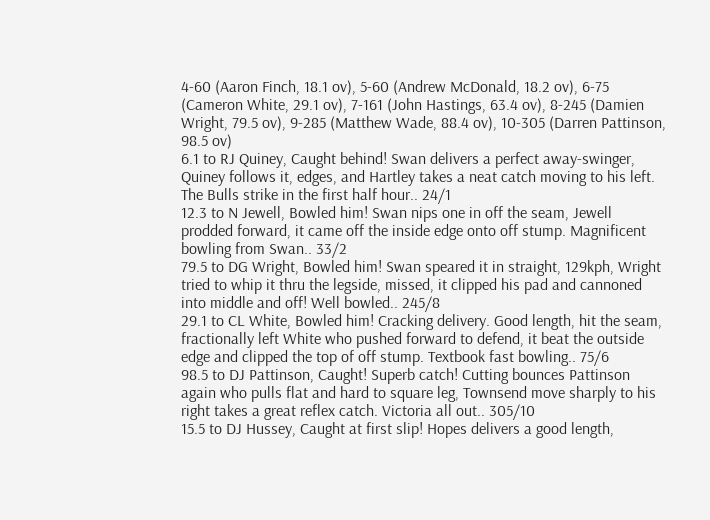4-60 (Aaron Finch, 18.1 ov), 5-60 (Andrew McDonald, 18.2 ov), 6-75 (Cameron White, 29.1 ov), 7-161 (John Hastings, 63.4 ov), 8-245 (Damien Wright, 79.5 ov), 9-285 (Matthew Wade, 88.4 ov), 10-305 (Darren Pattinson, 98.5 ov)
6.1 to RJ Quiney, Caught behind! Swan delivers a perfect away-swinger, Quiney follows it, edges, and Hartley takes a neat catch moving to his left. The Bulls strike in the first half hour.. 24/1
12.3 to N Jewell, Bowled him! Swan nips one in off the seam, Jewell prodded forward, it came off the inside edge onto off stump. Magnificent bowling from Swan.. 33/2
79.5 to DG Wright, Bowled him! Swan speared it in straight, 129kph, Wright tried to whip it thru the legside, missed, it clipped his pad and cannoned into middle and off! Well bowled.. 245/8
29.1 to CL White, Bowled him! Cracking delivery. Good length, hit the seam, fractionally left White who pushed forward to defend, it beat the outside edge and clipped the top of off stump. Textbook fast bowling.. 75/6
98.5 to DJ Pattinson, Caught! Superb catch! Cutting bounces Pattinson again who pulls flat and hard to square leg, Townsend move sharply to his right takes a great reflex catch. Victoria all out.. 305/10
15.5 to DJ Hussey, Caught at first slip! Hopes delivers a good length,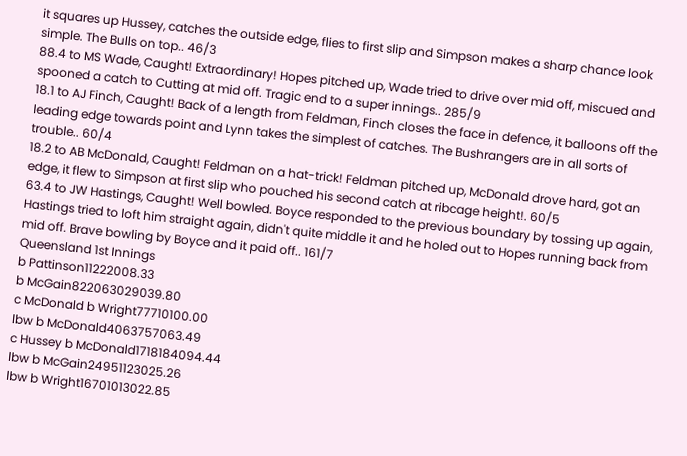it squares up Hussey, catches the outside edge, flies to first slip and Simpson makes a sharp chance look simple. The Bulls on top.. 46/3
88.4 to MS Wade, Caught! Extraordinary! Hopes pitched up, Wade tried to drive over mid off, miscued and spooned a catch to Cutting at mid off. Tragic end to a super innings.. 285/9
18.1 to AJ Finch, Caught! Back of a length from Feldman, Finch closes the face in defence, it balloons off the leading edge towards point and Lynn takes the simplest of catches. The Bushrangers are in all sorts of trouble.. 60/4
18.2 to AB McDonald, Caught! Feldman on a hat-trick! Feldman pitched up, McDonald drove hard, got an edge, it flew to Simpson at first slip who pouched his second catch at ribcage height!. 60/5
63.4 to JW Hastings, Caught! Well bowled. Boyce responded to the previous boundary by tossing up again, Hastings tried to loft him straight again, didn't quite middle it and he holed out to Hopes running back from mid off. Brave bowling by Boyce and it paid off.. 161/7
Queensland 1st Innings
b Pattinson11222008.33
b McGain822063029039.80
c McDonald b Wright77710100.00
lbw b McDonald4063757063.49
c Hussey b McDonald1718184094.44
lbw b McGain24951123025.26
lbw b Wright16701013022.85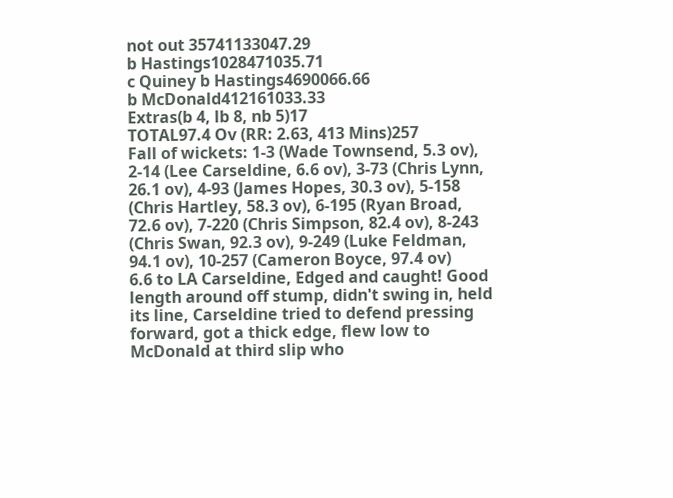not out 35741133047.29
b Hastings1028471035.71
c Quiney b Hastings4690066.66
b McDonald412161033.33
Extras(b 4, lb 8, nb 5)17
TOTAL97.4 Ov (RR: 2.63, 413 Mins)257
Fall of wickets: 1-3 (Wade Townsend, 5.3 ov), 2-14 (Lee Carseldine, 6.6 ov), 3-73 (Chris Lynn, 26.1 ov), 4-93 (James Hopes, 30.3 ov), 5-158 (Chris Hartley, 58.3 ov), 6-195 (Ryan Broad, 72.6 ov), 7-220 (Chris Simpson, 82.4 ov), 8-243 (Chris Swan, 92.3 ov), 9-249 (Luke Feldman, 94.1 ov), 10-257 (Cameron Boyce, 97.4 ov)
6.6 to LA Carseldine, Edged and caught! Good length around off stump, didn't swing in, held its line, Carseldine tried to defend pressing forward, got a thick edge, flew low to McDonald at third slip who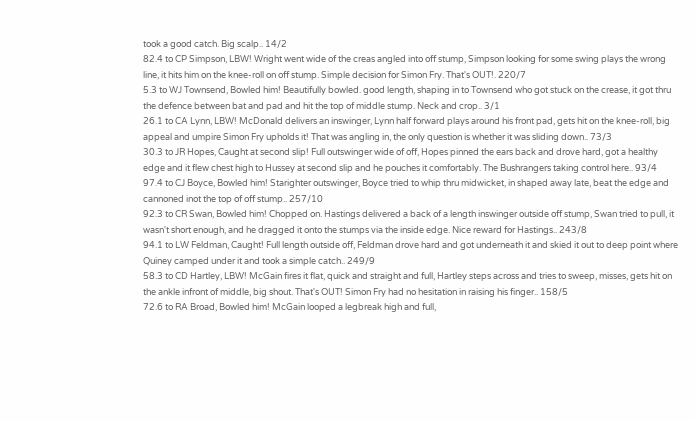took a good catch. Big scalp.. 14/2
82.4 to CP Simpson, LBW! Wright went wide of the creas angled into off stump, Simpson looking for some swing plays the wrong line, it hits him on the knee-roll on off stump. Simple decision for Simon Fry. That's OUT!. 220/7
5.3 to WJ Townsend, Bowled him! Beautifully bowled. good length, shaping in to Townsend who got stuck on the crease, it got thru the defence between bat and pad and hit the top of middle stump. Neck and crop.. 3/1
26.1 to CA Lynn, LBW! McDonald delivers an inswinger, Lynn half forward plays around his front pad, gets hit on the knee-roll, big appeal and umpire Simon Fry upholds it! That was angling in, the only question is whether it was sliding down.. 73/3
30.3 to JR Hopes, Caught at second slip! Full outswinger wide of off, Hopes pinned the ears back and drove hard, got a healthy edge and it flew chest high to Hussey at second slip and he pouches it comfortably. The Bushrangers taking control here.. 93/4
97.4 to CJ Boyce, Bowled him! Starighter outswinger, Boyce tried to whip thru midwicket, in shaped away late, beat the edge and cannoned inot the top of off stump.. 257/10
92.3 to CR Swan, Bowled him! Chopped on. Hastings delivered a back of a length inswinger outside off stump, Swan tried to pull, it wasn't short enough, and he dragged it onto the stumps via the inside edge. Nice reward for Hastings.. 243/8
94.1 to LW Feldman, Caught! Full length outside off, Feldman drove hard and got underneath it and skied it out to deep point where Quiney camped under it and took a simple catch.. 249/9
58.3 to CD Hartley, LBW! McGain fires it flat, quick and straight and full, Hartley steps across and tries to sweep, misses, gets hit on the ankle infront of middle, big shout. That's OUT! Simon Fry had no hesitation in raising his finger.. 158/5
72.6 to RA Broad, Bowled him! McGain looped a legbreak high and full,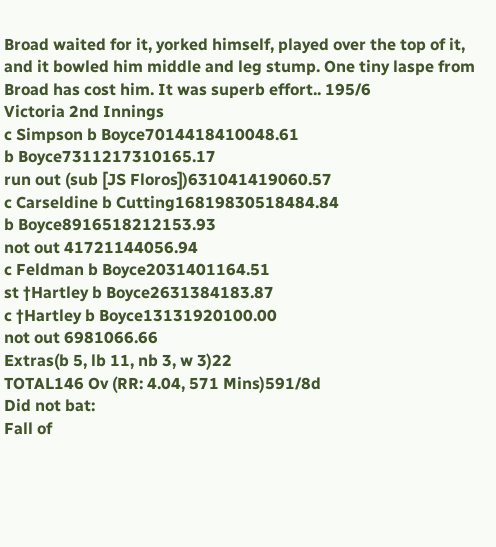Broad waited for it, yorked himself, played over the top of it, and it bowled him middle and leg stump. One tiny laspe from Broad has cost him. It was superb effort.. 195/6
Victoria 2nd Innings
c Simpson b Boyce7014418410048.61
b Boyce7311217310165.17
run out (sub [JS Floros])631041419060.57
c Carseldine b Cutting16819830518484.84
b Boyce8916518212153.93
not out 41721144056.94
c Feldman b Boyce2031401164.51
st †Hartley b Boyce2631384183.87
c †Hartley b Boyce13131920100.00
not out 6981066.66
Extras(b 5, lb 11, nb 3, w 3)22
TOTAL146 Ov (RR: 4.04, 571 Mins)591/8d
Did not bat:
Fall of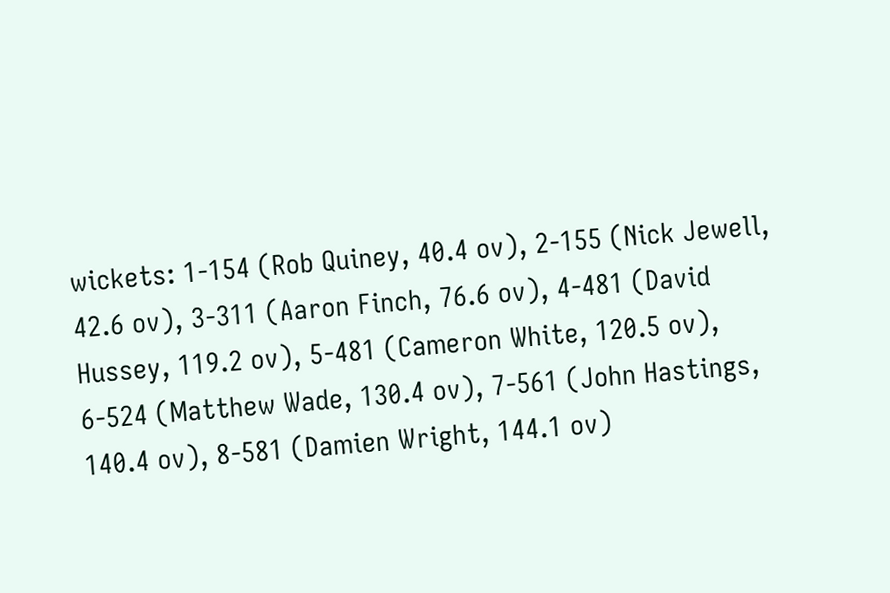wickets: 1-154 (Rob Quiney, 40.4 ov), 2-155 (Nick Jewell, 42.6 ov), 3-311 (Aaron Finch, 76.6 ov), 4-481 (David Hussey, 119.2 ov), 5-481 (Cameron White, 120.5 ov), 6-524 (Matthew Wade, 130.4 ov), 7-561 (John Hastings, 140.4 ov), 8-581 (Damien Wright, 144.1 ov)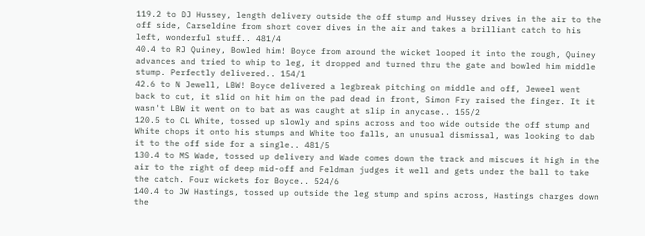119.2 to DJ Hussey, length delivery outside the off stump and Hussey drives in the air to the off side, Carseldine from short cover dives in the air and takes a brilliant catch to his left, wonderful stuff.. 481/4
40.4 to RJ Quiney, Bowled him! Boyce from around the wicket looped it into the rough, Quiney advances and tried to whip to leg, it dropped and turned thru the gate and bowled him middle stump. Perfectly delivered.. 154/1
42.6 to N Jewell, LBW! Boyce delivered a legbreak pitching on middle and off, Jeweel went back to cut, it slid on hit him on the pad dead in front, Simon Fry raised the finger. It it wasn't LBW it went on to bat as was caught at slip in anycase.. 155/2
120.5 to CL White, tossed up slowly and spins across and too wide outside the off stump and White chops it onto his stumps and White too falls, an unusual dismissal, was looking to dab it to the off side for a single.. 481/5
130.4 to MS Wade, tossed up delivery and Wade comes down the track and miscues it high in the air to the right of deep mid-off and Feldman judges it well and gets under the ball to take the catch. Four wickets for Boyce.. 524/6
140.4 to JW Hastings, tossed up outside the leg stump and spins across, Hastings charges down the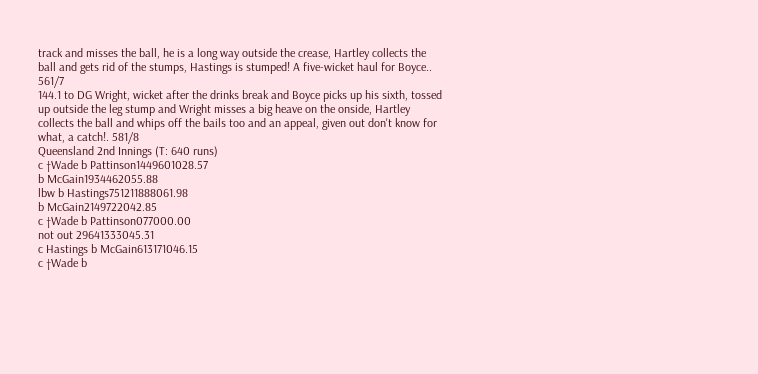track and misses the ball, he is a long way outside the crease, Hartley collects the ball and gets rid of the stumps, Hastings is stumped! A five-wicket haul for Boyce.. 561/7
144.1 to DG Wright, wicket after the drinks break and Boyce picks up his sixth, tossed up outside the leg stump and Wright misses a big heave on the onside, Hartley collects the ball and whips off the bails too and an appeal, given out don't know for what, a catch!. 581/8
Queensland 2nd Innings (T: 640 runs)
c †Wade b Pattinson1449601028.57
b McGain1934462055.88
lbw b Hastings751211888061.98
b McGain2149722042.85
c †Wade b Pattinson077000.00
not out 29641333045.31
c Hastings b McGain613171046.15
c †Wade b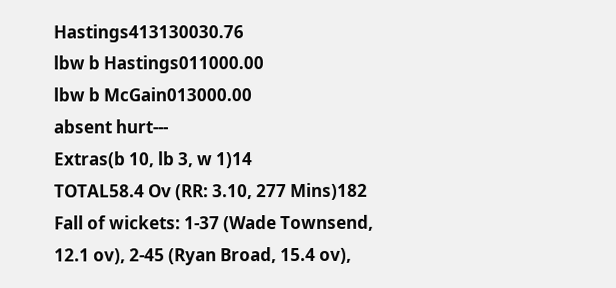Hastings413130030.76
lbw b Hastings011000.00
lbw b McGain013000.00
absent hurt---
Extras(b 10, lb 3, w 1)14
TOTAL58.4 Ov (RR: 3.10, 277 Mins)182
Fall of wickets: 1-37 (Wade Townsend, 12.1 ov), 2-45 (Ryan Broad, 15.4 ov),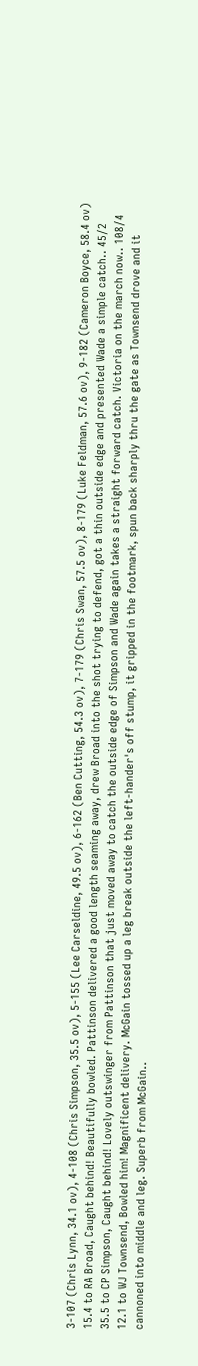3-107 (Chris Lynn, 34.1 ov), 4-108 (Chris Simpson, 35.5 ov), 5-155 (Lee Carseldine, 49.5 ov), 6-162 (Ben Cutting, 54.3 ov), 7-179 (Chris Swan, 57.5 ov), 8-179 (Luke Feldman, 57.6 ov), 9-182 (Cameron Boyce, 58.4 ov)
15.4 to RA Broad, Caught behind! Beautifully bowled. Pattinson delivered a good length seaming away, drew Broad into the shot trying to defend, got a thin outside edge and presented Wade a simple catch.. 45/2
35.5 to CP Simpson, Caught behind! Lovely outswinger from Pattinson that just moved away to catch the outside edge of Simpson and Wade again takes a straight forward catch. Victoria on the march now.. 108/4
12.1 to WJ Townsend, Bowled him! Magnificent delivery. McGain tossed up a leg break outside the left-hander's off stump, it gripped in the footmark, spun back sharply thru the gate as Townsend drove and it cannoned into middle and leg. Superb from McGain..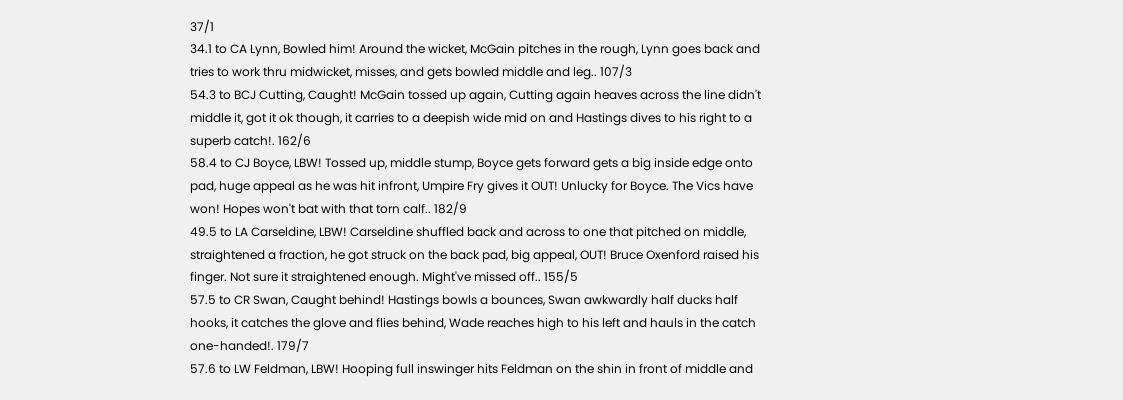37/1
34.1 to CA Lynn, Bowled him! Around the wicket, McGain pitches in the rough, Lynn goes back and tries to work thru midwicket, misses, and gets bowled middle and leg.. 107/3
54.3 to BCJ Cutting, Caught! McGain tossed up again, Cutting again heaves across the line didn't middle it, got it ok though, it carries to a deepish wide mid on and Hastings dives to his right to a superb catch!. 162/6
58.4 to CJ Boyce, LBW! Tossed up, middle stump, Boyce gets forward gets a big inside edge onto pad, huge appeal as he was hit infront, Umpire Fry gives it OUT! Unlucky for Boyce. The Vics have won! Hopes won't bat with that torn calf.. 182/9
49.5 to LA Carseldine, LBW! Carseldine shuffled back and across to one that pitched on middle, straightened a fraction, he got struck on the back pad, big appeal, OUT! Bruce Oxenford raised his finger. Not sure it straightened enough. Might've missed off.. 155/5
57.5 to CR Swan, Caught behind! Hastings bowls a bounces, Swan awkwardly half ducks half hooks, it catches the glove and flies behind, Wade reaches high to his left and hauls in the catch one-handed!. 179/7
57.6 to LW Feldman, LBW! Hooping full inswinger hits Feldman on the shin in front of middle and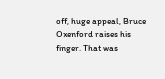off, huge appeal, Bruce Oxenford raises his finger. That was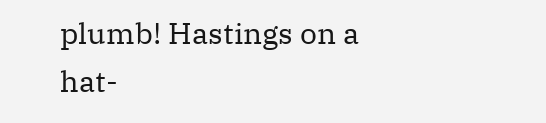plumb! Hastings on a hat-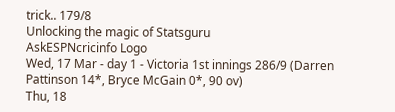trick.. 179/8
Unlocking the magic of Statsguru
AskESPNcricinfo Logo
Wed, 17 Mar - day 1 - Victoria 1st innings 286/9 (Darren Pattinson 14*, Bryce McGain 0*, 90 ov)
Thu, 18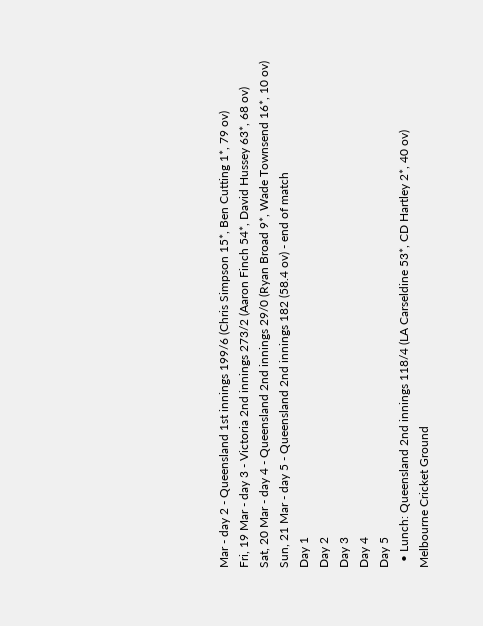Mar - day 2 - Queensland 1st innings 199/6 (Chris Simpson 15*, Ben Cutting 1*, 79 ov)
Fri, 19 Mar - day 3 - Victoria 2nd innings 273/2 (Aaron Finch 54*, David Hussey 63*, 68 ov)
Sat, 20 Mar - day 4 - Queensland 2nd innings 29/0 (Ryan Broad 9*, Wade Townsend 16*, 10 ov)
Sun, 21 Mar - day 5 - Queensland 2nd innings 182 (58.4 ov) - end of match
Day 1
Day 2
Day 3
Day 4
Day 5
  • Lunch: Queensland 2nd innings 118/4 (LA Carseldine 53*, CD Hartley 2*, 40 ov)
Melbourne Cricket Ground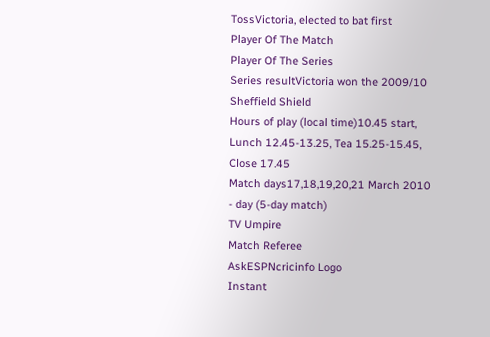TossVictoria, elected to bat first
Player Of The Match
Player Of The Series
Series resultVictoria won the 2009/10 Sheffield Shield
Hours of play (local time)10.45 start, Lunch 12.45-13.25, Tea 15.25-15.45, Close 17.45
Match days17,18,19,20,21 March 2010 - day (5-day match)
TV Umpire
Match Referee
AskESPNcricinfo Logo
Instant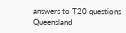answers to T20 questions
Queensland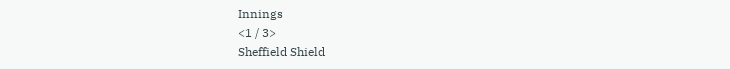Innings
<1 / 3>
Sheffield Shield